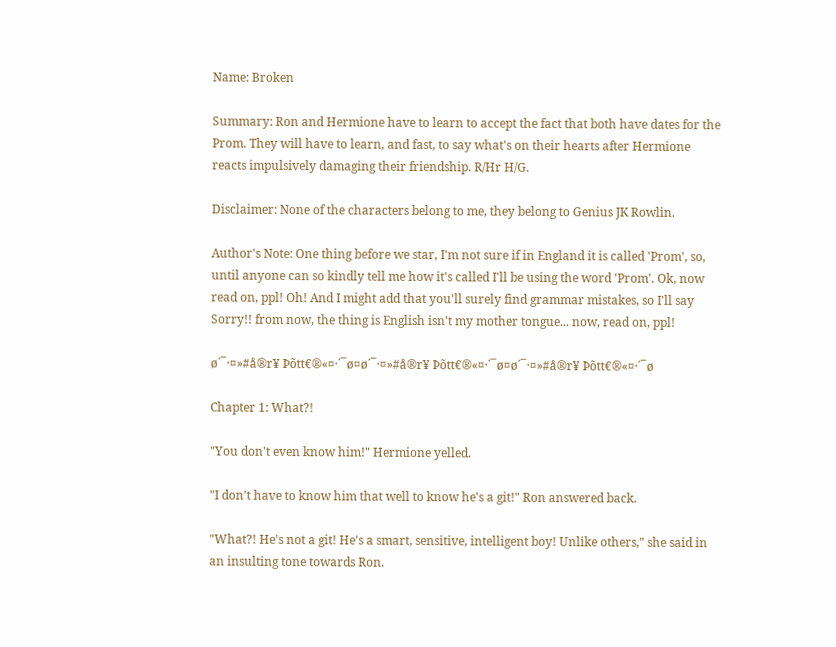Name: Broken

Summary: Ron and Hermione have to learn to accept the fact that both have dates for the Prom. They will have to learn, and fast, to say what's on their hearts after Hermione reacts impulsively damaging their friendship. R/Hr H/G.

Disclaimer: None of the characters belong to me, they belong to Genius JK Rowlin.

Author's Note: One thing before we star, I'm not sure if in England it is called 'Prom', so, until anyone can so kindly tell me how it's called I'll be using the word 'Prom'. Ok, now read on, ppl! Oh! And I might add that you'll surely find grammar mistakes, so I'll say Sorry!! from now, the thing is English isn't my mother tongue... now, read on, ppl!

ø´¯·¤»#å®r¥ Þõtt€®«¤·´¯ø¤ø´¯·¤»#å®r¥ Þõtt€®«¤·´¯ø¤ø´¯·¤»#å®r¥ Þõtt€®«¤·´¯ø

Chapter 1: What?!

"You don't even know him!" Hermione yelled.

"I don't have to know him that well to know he's a git!" Ron answered back.

"What?! He's not a git! He's a smart, sensitive, intelligent boy! Unlike others," she said in an insulting tone towards Ron.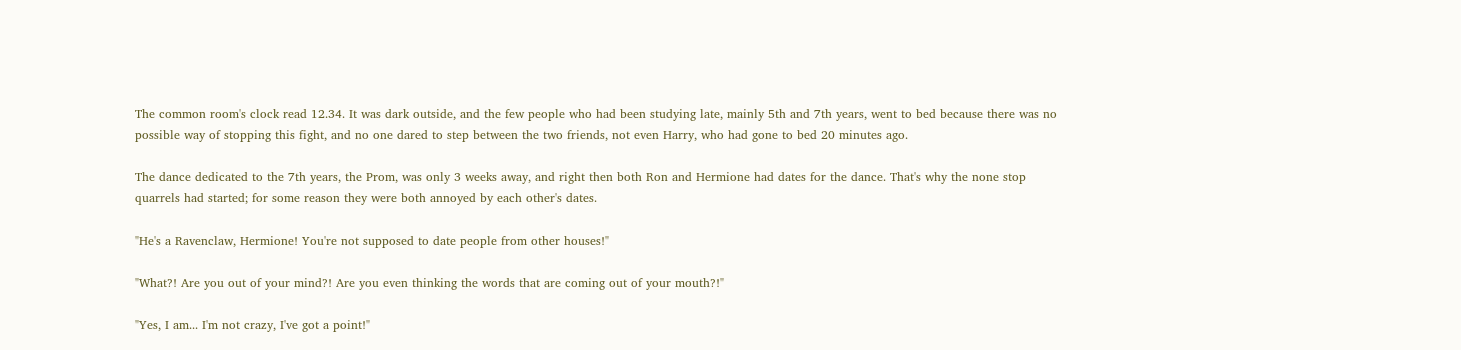The common room's clock read 12.34. It was dark outside, and the few people who had been studying late, mainly 5th and 7th years, went to bed because there was no possible way of stopping this fight, and no one dared to step between the two friends, not even Harry, who had gone to bed 20 minutes ago.

The dance dedicated to the 7th years, the Prom, was only 3 weeks away, and right then both Ron and Hermione had dates for the dance. That's why the none stop quarrels had started; for some reason they were both annoyed by each other's dates.

"He's a Ravenclaw, Hermione! You're not supposed to date people from other houses!"

"What?! Are you out of your mind?! Are you even thinking the words that are coming out of your mouth?!"

"Yes, I am... I'm not crazy, I've got a point!"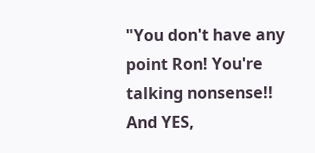"You don't have any point Ron! You're talking nonsense!! And YES,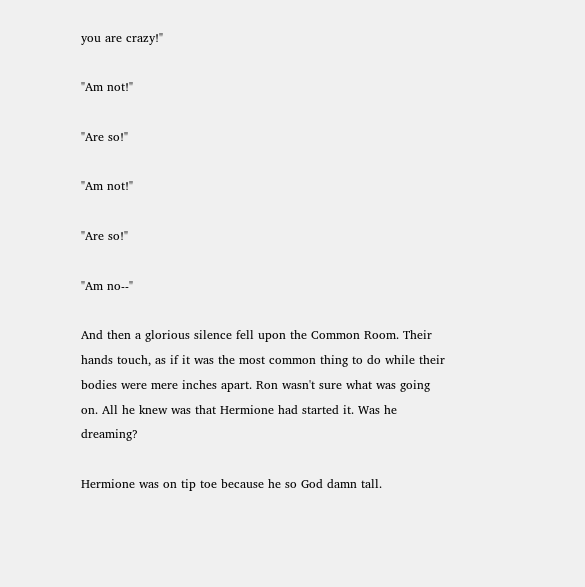you are crazy!"

"Am not!"

"Are so!"

"Am not!"

"Are so!"

"Am no--"

And then a glorious silence fell upon the Common Room. Their hands touch, as if it was the most common thing to do while their bodies were mere inches apart. Ron wasn't sure what was going on. All he knew was that Hermione had started it. Was he dreaming?

Hermione was on tip toe because he so God damn tall.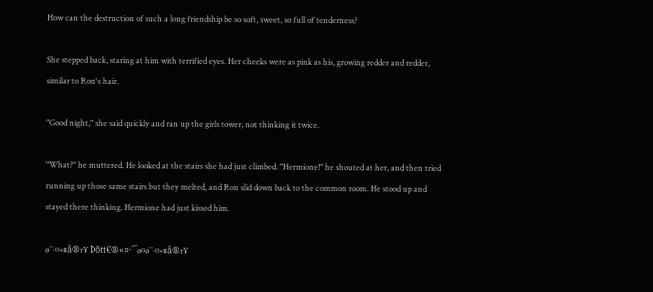How can the destruction of such a long friendship be so soft, sweet, so full of tenderness?

She stepped back, staring at him with terrified eyes. Her cheeks were as pink as his, growing redder and redder, similar to Ron's hair.

"Good night," she said quickly and ran up the girls tower, not thinking it twice.

"What?" he muttered. He looked at the stairs she had just climbed. "Hermione!" he shouted at her, and then tried running up those same stairs but they melted, and Ron slid down back to the common room. He stood up and stayed there thinking. Hermione had just kissed him.

ø´¯·¤»#å®r¥ Þõtt€®«¤·´¯ø¤ø´¯·¤»#å®r¥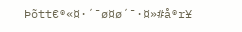Þõtt€®«¤·´¯ø¤ø´¯·¤»#å®r¥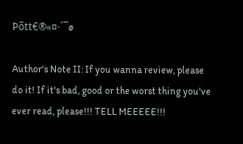Þõtt€®«¤·´¯ø

Author's Note II: If you wanna review, please do it! If it's bad, good or the worst thing you've ever read, please!!! TELL MEEEEE!!!